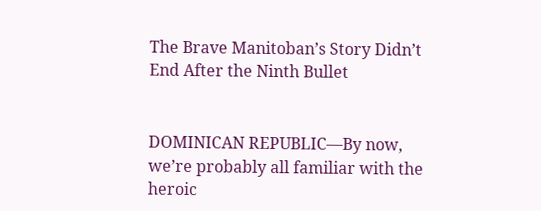The Brave Manitoban’s Story Didn’t End After the Ninth Bullet


DOMINICAN REPUBLIC—By now, we’re probably all familiar with the heroic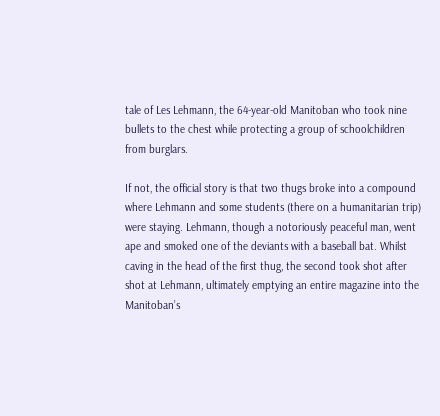tale of Les Lehmann, the 64-year-old Manitoban who took nine bullets to the chest while protecting a group of schoolchildren from burglars.

If not, the official story is that two thugs broke into a compound where Lehmann and some students (there on a humanitarian trip) were staying. Lehmann, though a notoriously peaceful man, went ape and smoked one of the deviants with a baseball bat. Whilst caving in the head of the first thug, the second took shot after shot at Lehmann, ultimately emptying an entire magazine into the Manitoban’s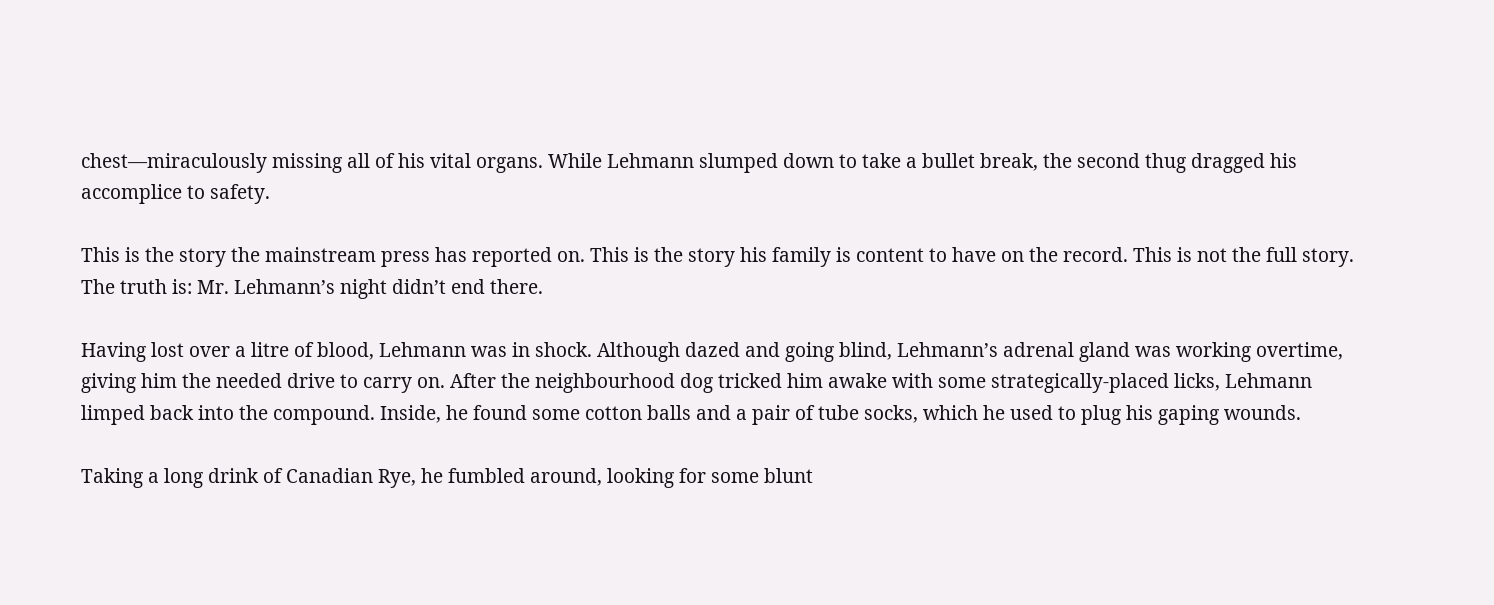chest—miraculously missing all of his vital organs. While Lehmann slumped down to take a bullet break, the second thug dragged his accomplice to safety.

This is the story the mainstream press has reported on. This is the story his family is content to have on the record. This is not the full story. The truth is: Mr. Lehmann’s night didn’t end there.

Having lost over a litre of blood, Lehmann was in shock. Although dazed and going blind, Lehmann’s adrenal gland was working overtime, giving him the needed drive to carry on. After the neighbourhood dog tricked him awake with some strategically-placed licks, Lehmann limped back into the compound. Inside, he found some cotton balls and a pair of tube socks, which he used to plug his gaping wounds.

Taking a long drink of Canadian Rye, he fumbled around, looking for some blunt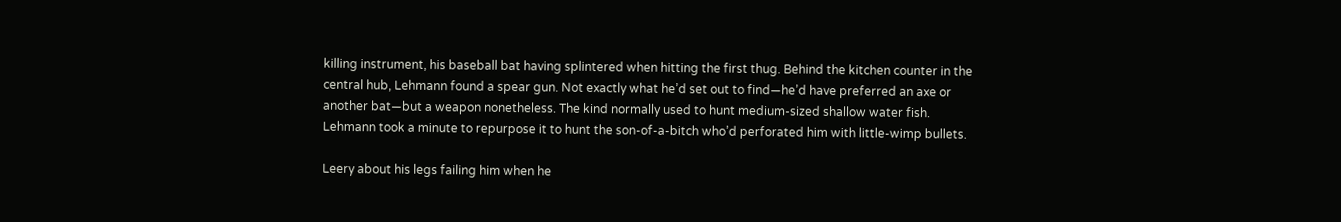killing instrument, his baseball bat having splintered when hitting the first thug. Behind the kitchen counter in the central hub, Lehmann found a spear gun. Not exactly what he’d set out to find—he’d have preferred an axe or another bat—but a weapon nonetheless. The kind normally used to hunt medium-sized shallow water fish. Lehmann took a minute to repurpose it to hunt the son-of-a-bitch who’d perforated him with little-wimp bullets.

Leery about his legs failing him when he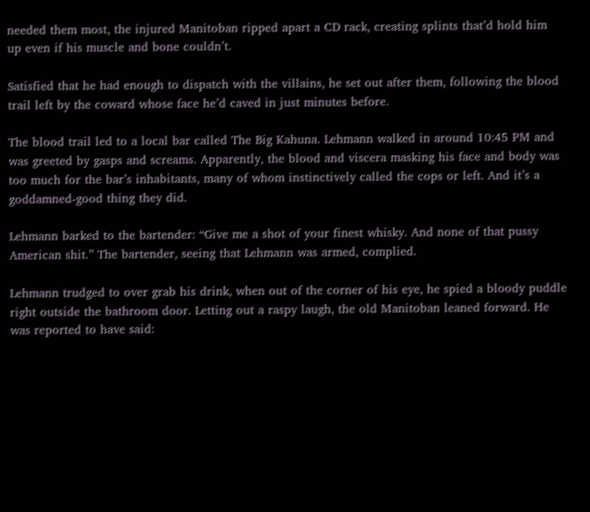needed them most, the injured Manitoban ripped apart a CD rack, creating splints that’d hold him up even if his muscle and bone couldn’t.

Satisfied that he had enough to dispatch with the villains, he set out after them, following the blood trail left by the coward whose face he’d caved in just minutes before.

The blood trail led to a local bar called The Big Kahuna. Lehmann walked in around 10:45 PM and was greeted by gasps and screams. Apparently, the blood and viscera masking his face and body was too much for the bar’s inhabitants, many of whom instinctively called the cops or left. And it’s a goddamned-good thing they did.

Lehmann barked to the bartender: “Give me a shot of your finest whisky. And none of that pussy American shit.” The bartender, seeing that Lehmann was armed, complied.

Lehmann trudged to over grab his drink, when out of the corner of his eye, he spied a bloody puddle right outside the bathroom door. Letting out a raspy laugh, the old Manitoban leaned forward. He was reported to have said: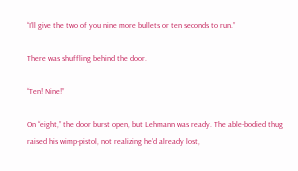“I’ll give the two of you nine more bullets or ten seconds to run.”

There was shuffling behind the door.

“Ten! Nine!”

On “eight,” the door burst open, but Lehmann was ready. The able-bodied thug raised his wimp-pistol, not realizing he’d already lost,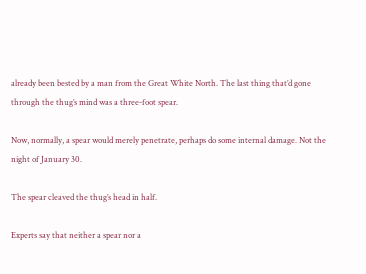already been bested by a man from the Great White North. The last thing that’d gone through the thug’s mind was a three-foot spear.

Now, normally, a spear would merely penetrate, perhaps do some internal damage. Not the night of January 30.

The spear cleaved the thug’s head in half.

Experts say that neither a spear nor a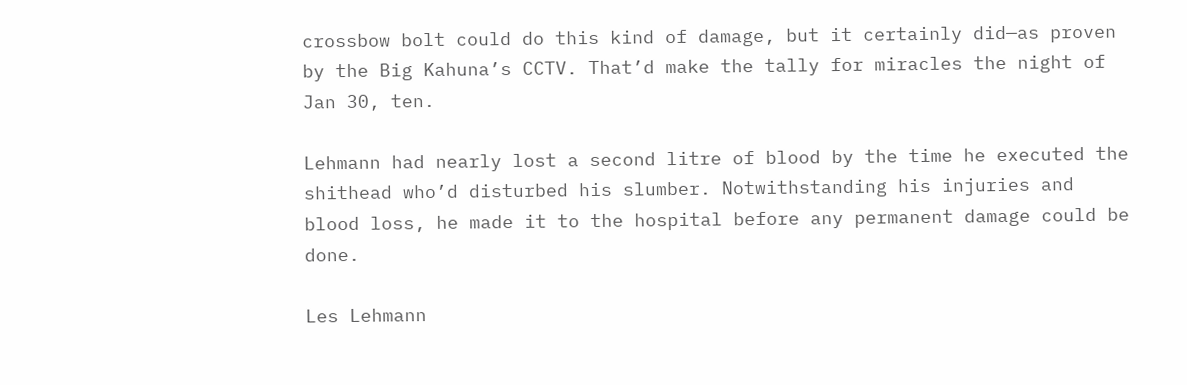crossbow bolt could do this kind of damage, but it certainly did—as proven by the Big Kahuna’s CCTV. That’d make the tally for miracles the night of Jan 30, ten.

Lehmann had nearly lost a second litre of blood by the time he executed the shithead who’d disturbed his slumber. Notwithstanding his injuries and blood loss, he made it to the hospital before any permanent damage could be done.

Les Lehmann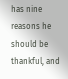has nine reasons he should be thankful, and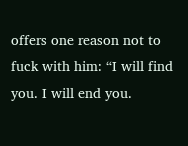offers one reason not to fuck with him: “I will find you. I will end you.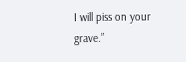I will piss on your grave.”